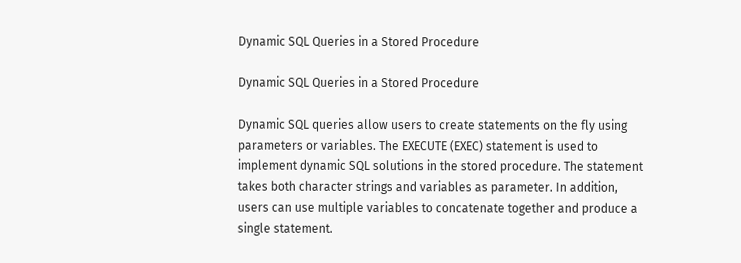Dynamic SQL Queries in a Stored Procedure

Dynamic SQL Queries in a Stored Procedure

Dynamic SQL queries allow users to create statements on the fly using parameters or variables. The EXECUTE (EXEC) statement is used to implement dynamic SQL solutions in the stored procedure. The statement takes both character strings and variables as parameter. In addition, users can use multiple variables to concatenate together and produce a single statement.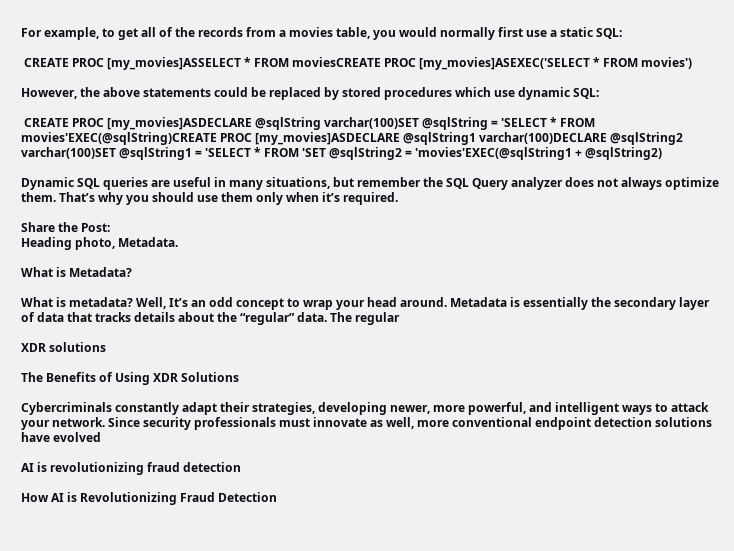For example, to get all of the records from a movies table, you would normally first use a static SQL:

 CREATE PROC [my_movies]ASSELECT * FROM moviesCREATE PROC [my_movies]ASEXEC('SELECT * FROM movies')

However, the above statements could be replaced by stored procedures which use dynamic SQL:

 CREATE PROC [my_movies]ASDECLARE @sqlString varchar(100)SET @sqlString = 'SELECT * FROM movies'EXEC(@sqlString)CREATE PROC [my_movies]ASDECLARE @sqlString1 varchar(100)DECLARE @sqlString2 varchar(100)SET @sqlString1 = 'SELECT * FROM 'SET @sqlString2 = 'movies'EXEC(@sqlString1 + @sqlString2)

Dynamic SQL queries are useful in many situations, but remember the SQL Query analyzer does not always optimize them. That’s why you should use them only when it’s required.

Share the Post:
Heading photo, Metadata.

What is Metadata?

What is metadata? Well, It’s an odd concept to wrap your head around. Metadata is essentially the secondary layer of data that tracks details about the “regular” data. The regular

XDR solutions

The Benefits of Using XDR Solutions

Cybercriminals constantly adapt their strategies, developing newer, more powerful, and intelligent ways to attack your network. Since security professionals must innovate as well, more conventional endpoint detection solutions have evolved

AI is revolutionizing fraud detection

How AI is Revolutionizing Fraud Detection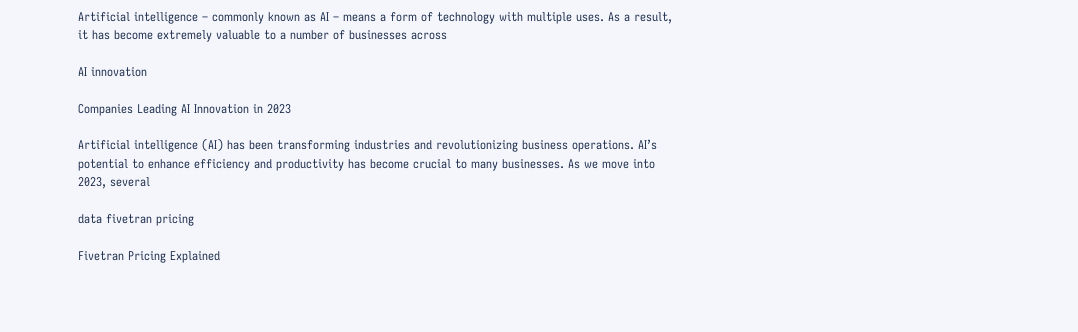Artificial intelligence – commonly known as AI – means a form of technology with multiple uses. As a result, it has become extremely valuable to a number of businesses across

AI innovation

Companies Leading AI Innovation in 2023

Artificial intelligence (AI) has been transforming industries and revolutionizing business operations. AI’s potential to enhance efficiency and productivity has become crucial to many businesses. As we move into 2023, several

data fivetran pricing

Fivetran Pricing Explained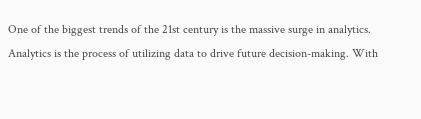One of the biggest trends of the 21st century is the massive surge in analytics. Analytics is the process of utilizing data to drive future decision-making. With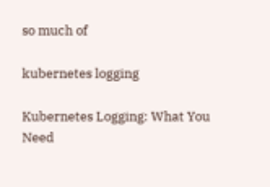so much of

kubernetes logging

Kubernetes Logging: What You Need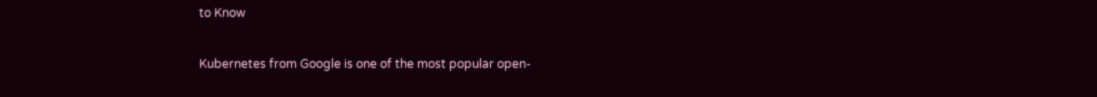to Know

Kubernetes from Google is one of the most popular open-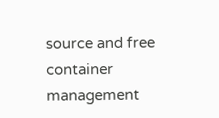source and free container management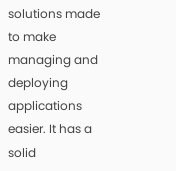solutions made to make managing and deploying applications easier. It has a solid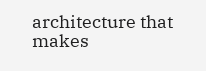architecture that makes